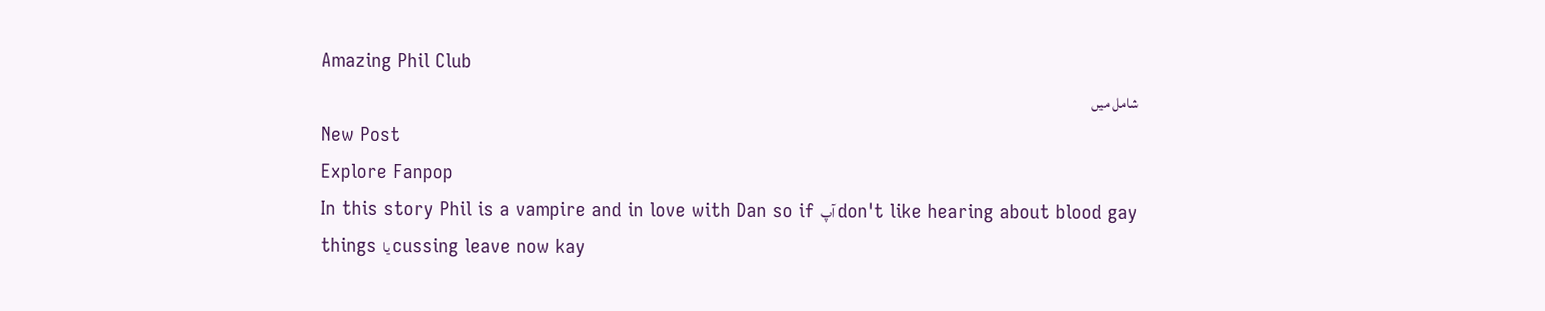Amazing Phil Club
شامل میں
New Post
Explore Fanpop
In this story Phil is a vampire and in love with Dan so if آپ don't like hearing about blood gay things یا cussing leave now kay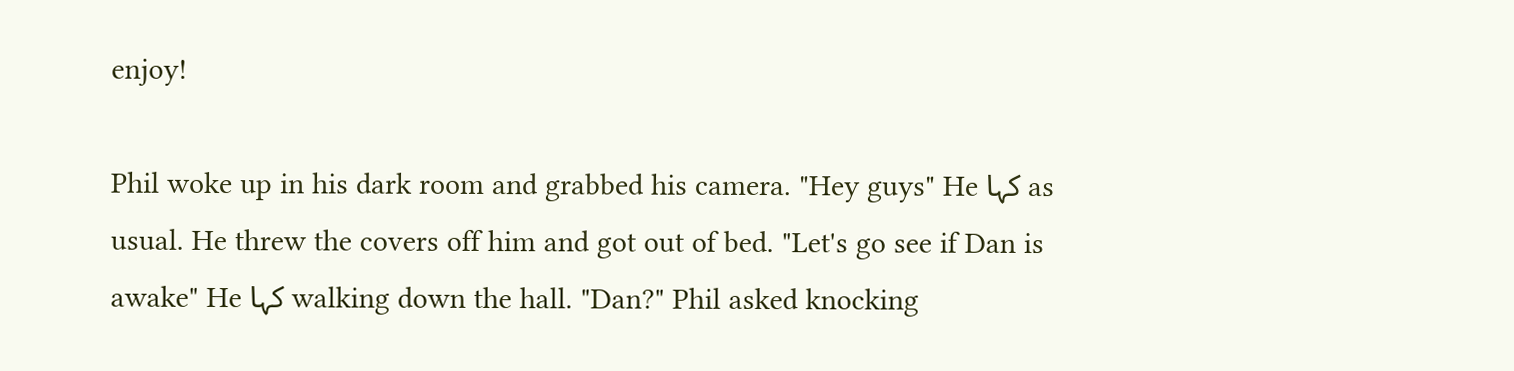enjoy!

Phil woke up in his dark room and grabbed his camera. "Hey guys" He کہا as usual. He threw the covers off him and got out of bed. "Let's go see if Dan is awake" He کہا walking down the hall. "Dan?" Phil asked knocking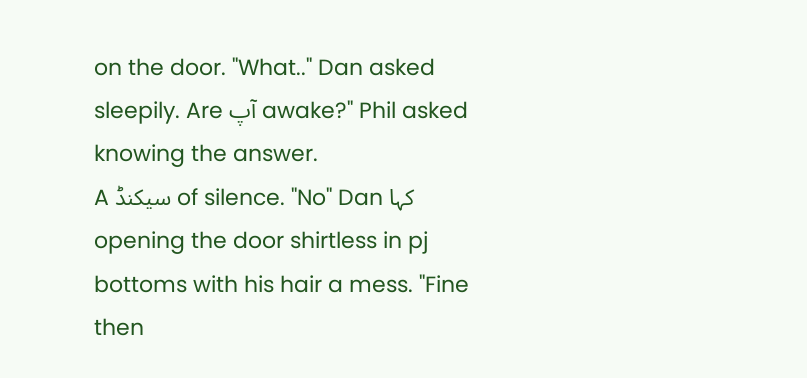on the door. "What.." Dan asked sleepily. Are آپ awake?" Phil asked knowing the answer.
A سیکنڈ of silence. "No" Dan کہا opening the door shirtless in pj bottoms with his hair a mess. "Fine then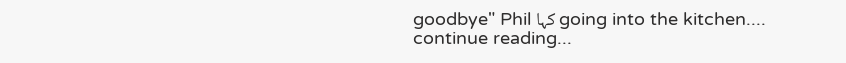goodbye" Phil کہا going into the kitchen....
continue reading...